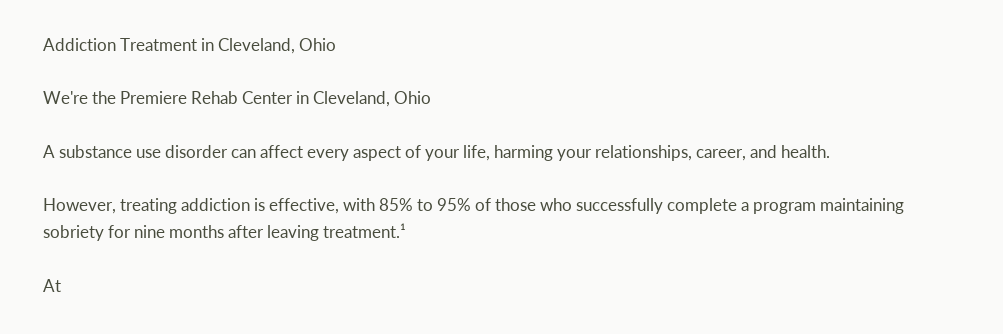Addiction Treatment in Cleveland, Ohio

We're the Premiere Rehab Center in Cleveland, Ohio

A substance use disorder can affect every aspect of your life, harming your relationships, career, and health.

However, treating addiction is effective, with 85% to 95% of those who successfully complete a program maintaining sobriety for nine months after leaving treatment.¹

At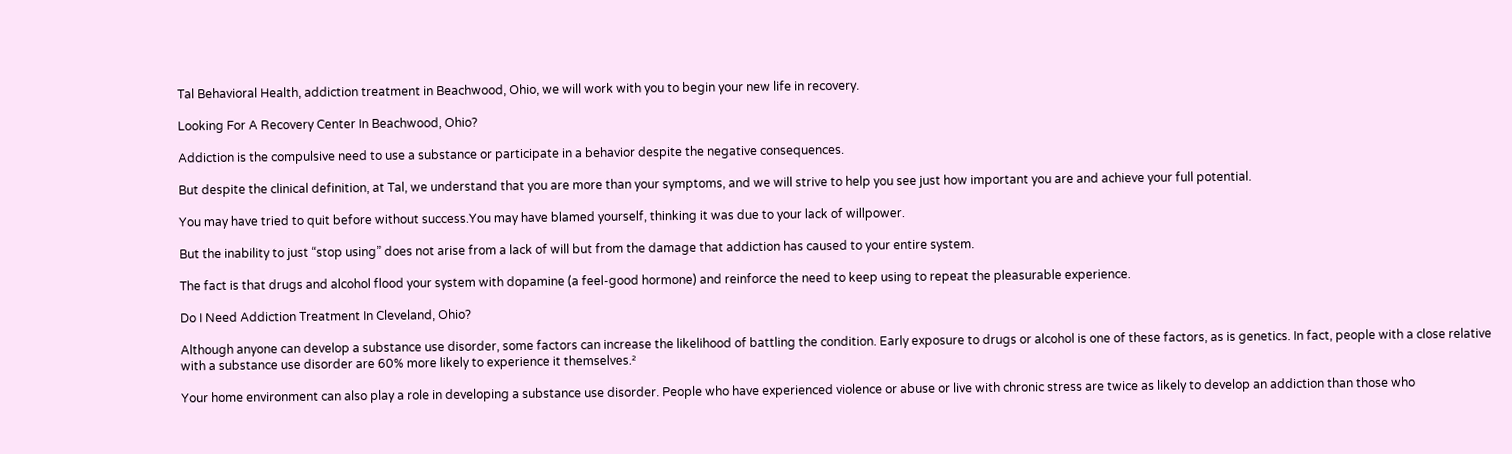Tal Behavioral Health, addiction treatment in Beachwood, Ohio, we will work with you to begin your new life in recovery.

Looking For A Recovery Center In Beachwood, Ohio?

Addiction is the compulsive need to use a substance or participate in a behavior despite the negative consequences.

But despite the clinical definition, at Tal, we understand that you are more than your symptoms, and we will strive to help you see just how important you are and achieve your full potential.

You may have tried to quit before without success.You may have blamed yourself, thinking it was due to your lack of willpower.

But the inability to just “stop using” does not arise from a lack of will but from the damage that addiction has caused to your entire system.

The fact is that drugs and alcohol flood your system with dopamine (a feel-good hormone) and reinforce the need to keep using to repeat the pleasurable experience.

Do I Need Addiction Treatment In Cleveland, Ohio?

Although anyone can develop a substance use disorder, some factors can increase the likelihood of battling the condition. Early exposure to drugs or alcohol is one of these factors, as is genetics. In fact, people with a close relative with a substance use disorder are 60% more likely to experience it themselves.²

Your home environment can also play a role in developing a substance use disorder. People who have experienced violence or abuse or live with chronic stress are twice as likely to develop an addiction than those who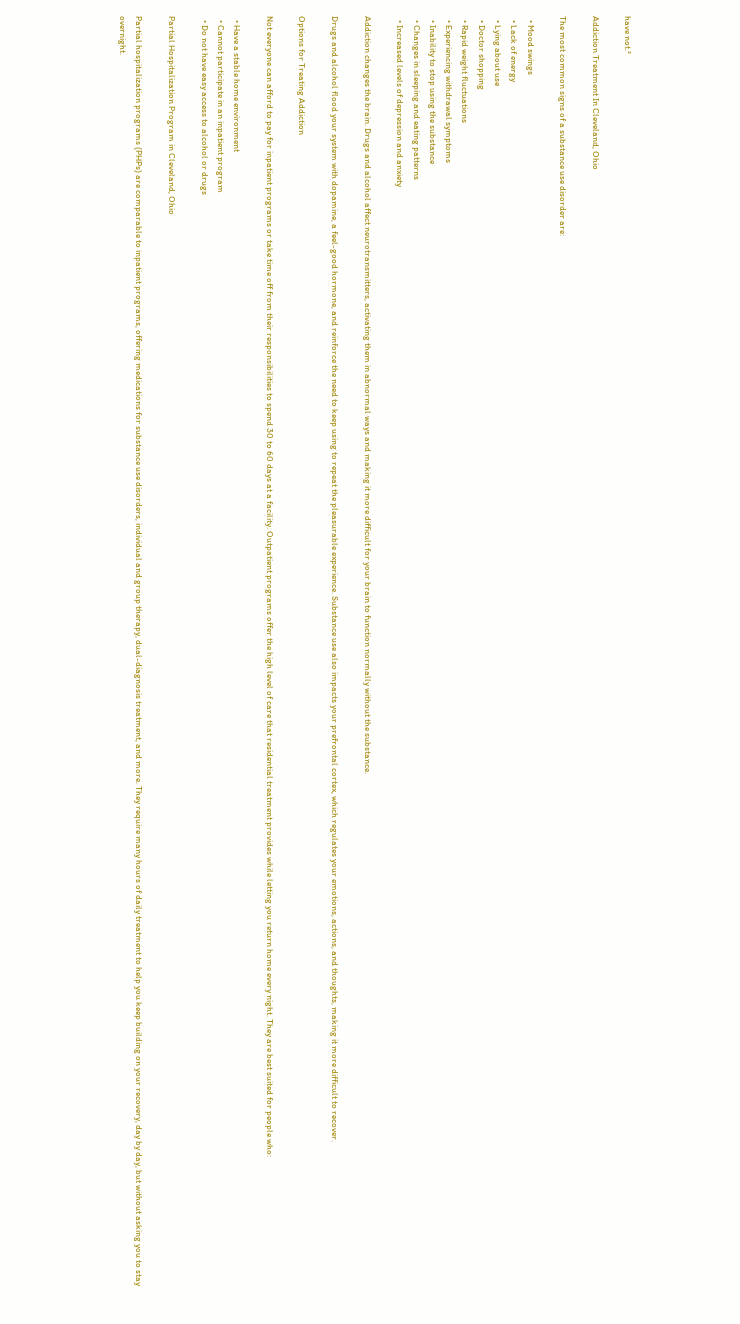have not.³

Addiction Treatment In Cleveland, Ohio

The most common signs of a substance use disorder are:

  • Mood swings
  • Lack of energy
  • Lying about use
  • Doctor shopping
  • Rapid weight fluctuations
  • Experiencing withdrawal symptoms
  • Inability to stop using the substance
  • Changes in sleeping and eating patterns
  • Increased levels of depression and anxiety

Addiction changes the brain. Drugs and alcohol affect neurotransmitters, activating them in abnormal ways and making it more difficult for your brain to function normally without the substance.

Drugs and alcohol flood your system with dopamine, a feel-good hormone, and reinforce the need to keep using to repeat the pleasurable experience. Substance use also impacts your prefrontal cortex, which regulates your emotions, actions, and thoughts, making it more difficult to recover.

Options for Treating Addiction

Not everyone can afford to pay for inpatient programs or take time off from their responsibilities to spend 30 to 60 days at a facility. Outpatient programs offer the high level of care that residential treatment provides while letting you return home every night. They are best suited for people who:

  • Have a stable home environment
  • Cannot participate in an inpatient program
  • Do not have easy access to alcohol or drugs

Partial Hospitalization Program in Cleveland, Ohio

Partial hospitalization programs (PHPs) are comparable to inpatient programs, offering medications for substance use disorders, individual and group therapy, dual-diagnosis treatment, and more. They require many hours of daily treatment to help you keep building on your recovery, day by day, but without asking you to stay overnight.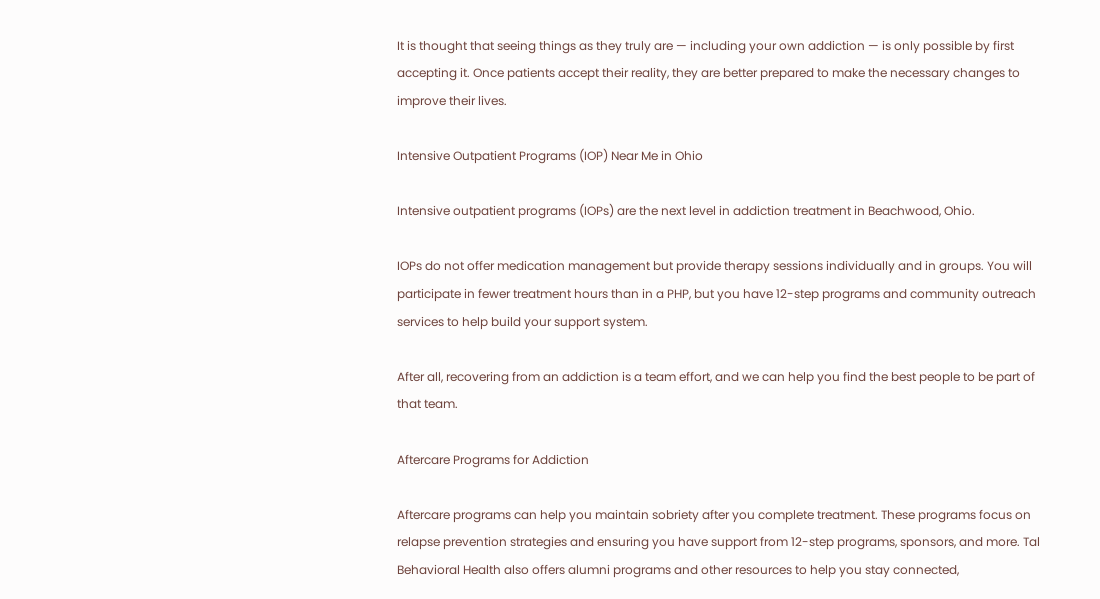It is thought that seeing things as they truly are — including your own addiction — is only possible by first accepting it. Once patients accept their reality, they are better prepared to make the necessary changes to improve their lives.

Intensive Outpatient Programs (IOP) Near Me in Ohio

Intensive outpatient programs (IOPs) are the next level in addiction treatment in Beachwood, Ohio.

IOPs do not offer medication management but provide therapy sessions individually and in groups. You will participate in fewer treatment hours than in a PHP, but you have 12-step programs and community outreach services to help build your support system.

After all, recovering from an addiction is a team effort, and we can help you find the best people to be part of that team.

Aftercare Programs for Addiction

Aftercare programs can help you maintain sobriety after you complete treatment. These programs focus on relapse prevention strategies and ensuring you have support from 12-step programs, sponsors, and more. Tal Behavioral Health also offers alumni programs and other resources to help you stay connected,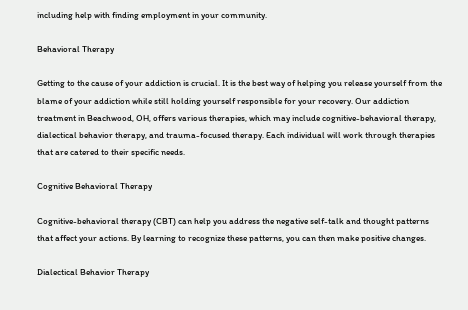including help with finding employment in your community.

Behavioral Therapy

Getting to the cause of your addiction is crucial. It is the best way of helping you release yourself from the blame of your addiction while still holding yourself responsible for your recovery. Our addiction treatment in Beachwood, OH, offers various therapies, which may include cognitive-behavioral therapy, dialectical behavior therapy, and trauma-focused therapy. Each individual will work through therapies that are catered to their specific needs.

Cognitive Behavioral Therapy

Cognitive-behavioral therapy (CBT) can help you address the negative self-talk and thought patterns that affect your actions. By learning to recognize these patterns, you can then make positive changes.

Dialectical Behavior Therapy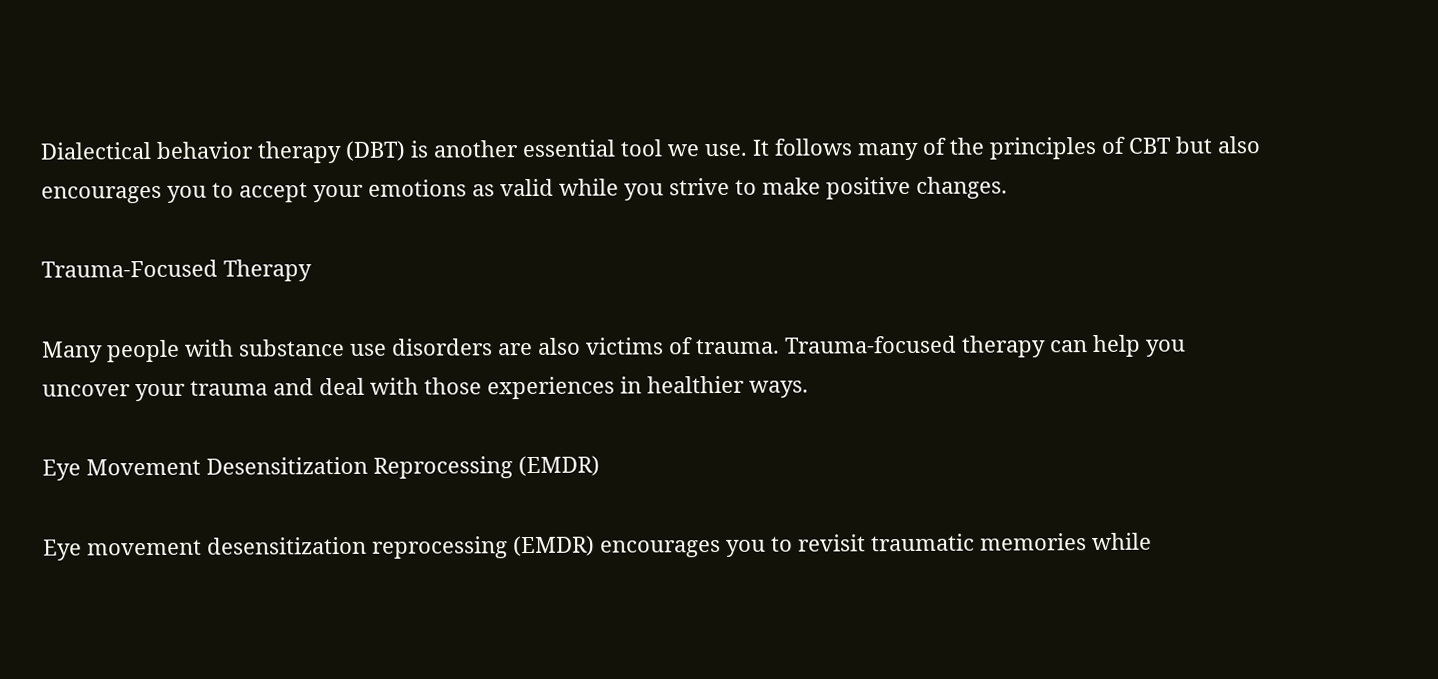Dialectical behavior therapy (DBT) is another essential tool we use. It follows many of the principles of CBT but also encourages you to accept your emotions as valid while you strive to make positive changes.

Trauma-Focused Therapy

Many people with substance use disorders are also victims of trauma. Trauma-focused therapy can help you uncover your trauma and deal with those experiences in healthier ways.

Eye Movement Desensitization Reprocessing (EMDR)

Eye movement desensitization reprocessing (EMDR) encourages you to revisit traumatic memories while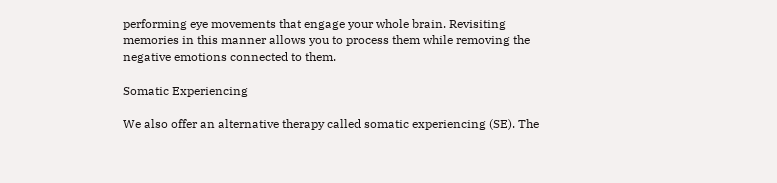performing eye movements that engage your whole brain. Revisiting memories in this manner allows you to process them while removing the negative emotions connected to them.

Somatic Experiencing

We also offer an alternative therapy called somatic experiencing (SE). The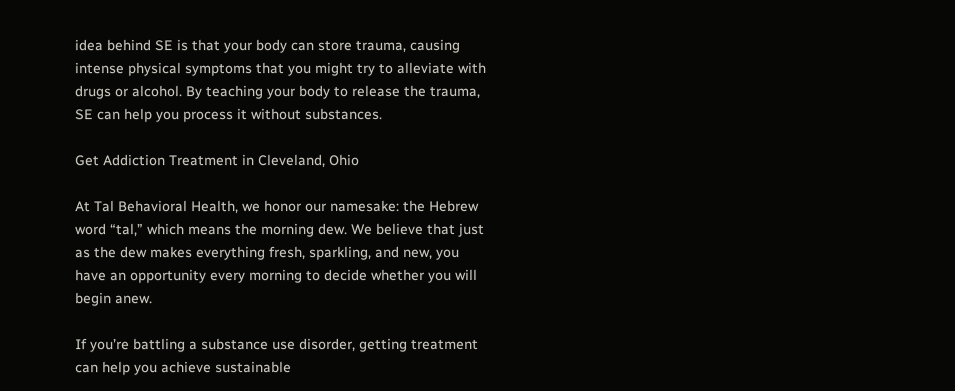idea behind SE is that your body can store trauma, causing intense physical symptoms that you might try to alleviate with drugs or alcohol. By teaching your body to release the trauma, SE can help you process it without substances.

Get Addiction Treatment in Cleveland, Ohio

At Tal Behavioral Health, we honor our namesake: the Hebrew word “tal,” which means the morning dew. We believe that just as the dew makes everything fresh, sparkling, and new, you have an opportunity every morning to decide whether you will begin anew.

If you’re battling a substance use disorder, getting treatment can help you achieve sustainable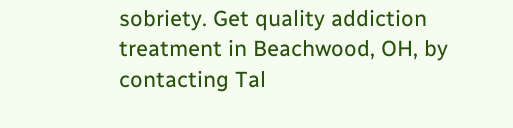sobriety. Get quality addiction treatment in Beachwood, OH, by contacting Tal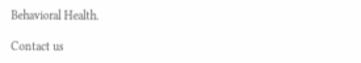Behavioral Health.

Contact us